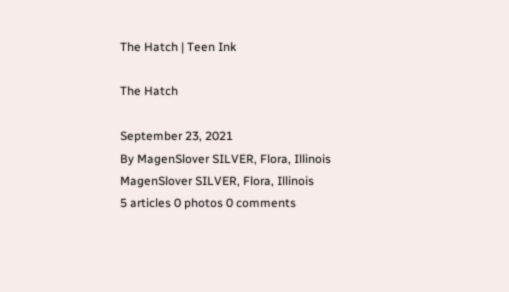The Hatch | Teen Ink

The Hatch

September 23, 2021
By MagenSlover SILVER, Flora, Illinois
MagenSlover SILVER, Flora, Illinois
5 articles 0 photos 0 comments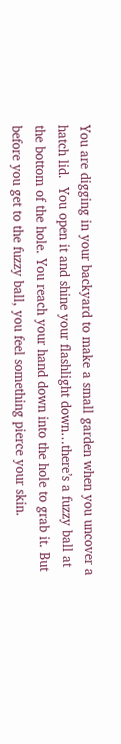You are digging in your backyard to make a small garden when you uncover a hatch lid.  You open it and shine your flashlight down…there’s a fuzzy ball at the bottom of the hole. You reach your hand down into the hole to grab it. But before you get to the fuzzy ball, you feel something pierce your skin.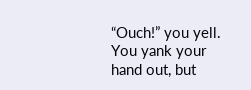“Ouch!” you yell. You yank your hand out, but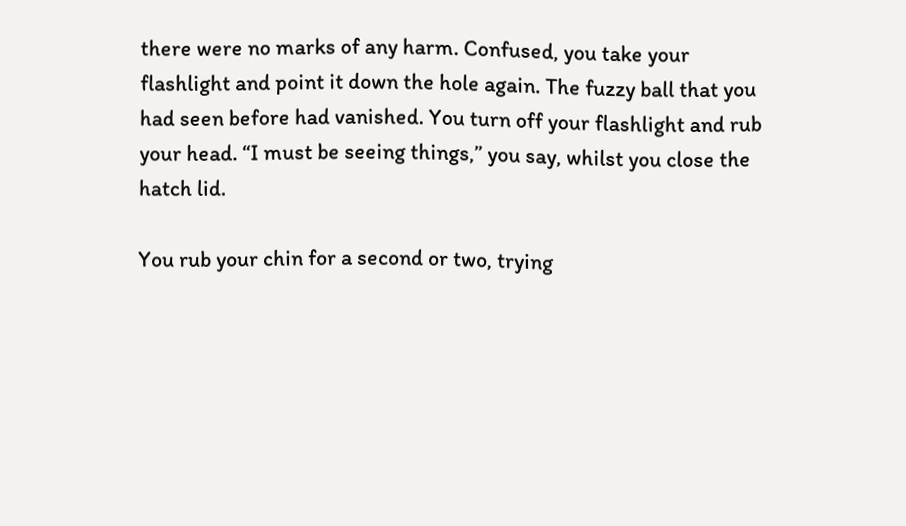there were no marks of any harm. Confused, you take your flashlight and point it down the hole again. The fuzzy ball that you had seen before had vanished. You turn off your flashlight and rub your head. “I must be seeing things,” you say, whilst you close the hatch lid.

You rub your chin for a second or two, trying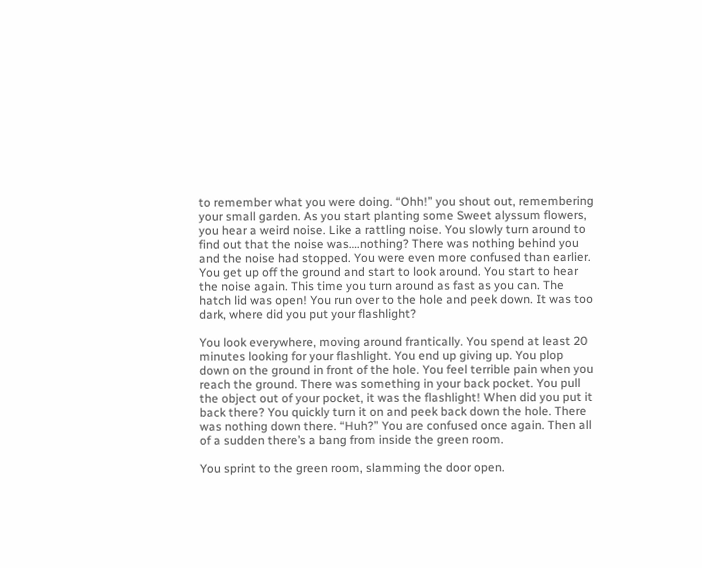to remember what you were doing. “Ohh!” you shout out, remembering your small garden. As you start planting some Sweet alyssum flowers, you hear a weird noise. Like a rattling noise. You slowly turn around to find out that the noise was….nothing? There was nothing behind you and the noise had stopped. You were even more confused than earlier. You get up off the ground and start to look around. You start to hear the noise again. This time you turn around as fast as you can. The hatch lid was open! You run over to the hole and peek down. It was too dark, where did you put your flashlight?

You look everywhere, moving around frantically. You spend at least 20 minutes looking for your flashlight. You end up giving up. You plop down on the ground in front of the hole. You feel terrible pain when you reach the ground. There was something in your back pocket. You pull the object out of your pocket, it was the flashlight! When did you put it back there? You quickly turn it on and peek back down the hole. There was nothing down there. “Huh?” You are confused once again. Then all of a sudden there’s a bang from inside the green room.

You sprint to the green room, slamming the door open.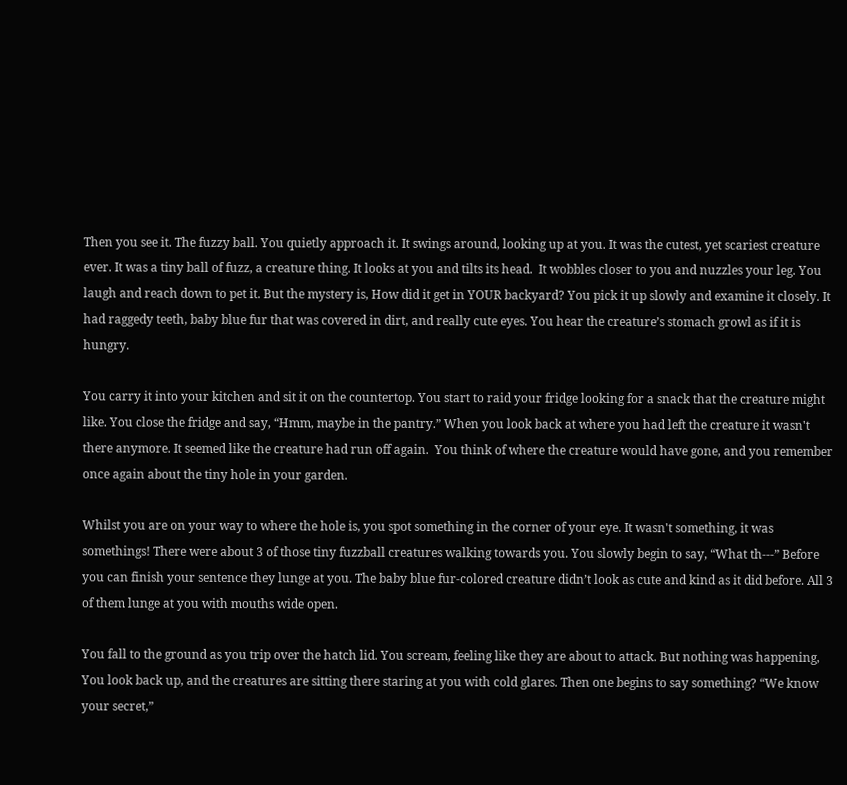Then you see it. The fuzzy ball. You quietly approach it. It swings around, looking up at you. It was the cutest, yet scariest creature ever. It was a tiny ball of fuzz, a creature thing. It looks at you and tilts its head.  It wobbles closer to you and nuzzles your leg. You laugh and reach down to pet it. But the mystery is, How did it get in YOUR backyard? You pick it up slowly and examine it closely. It had raggedy teeth, baby blue fur that was covered in dirt, and really cute eyes. You hear the creature’s stomach growl as if it is hungry.

You carry it into your kitchen and sit it on the countertop. You start to raid your fridge looking for a snack that the creature might like. You close the fridge and say, “Hmm, maybe in the pantry.” When you look back at where you had left the creature it wasn't there anymore. It seemed like the creature had run off again.  You think of where the creature would have gone, and you remember once again about the tiny hole in your garden.

Whilst you are on your way to where the hole is, you spot something in the corner of your eye. It wasn't something, it was somethings! There were about 3 of those tiny fuzzball creatures walking towards you. You slowly begin to say, “What th---” Before you can finish your sentence they lunge at you. The baby blue fur-colored creature didn’t look as cute and kind as it did before. All 3 of them lunge at you with mouths wide open.

You fall to the ground as you trip over the hatch lid. You scream, feeling like they are about to attack. But nothing was happening, You look back up, and the creatures are sitting there staring at you with cold glares. Then one begins to say something? “We know your secret,”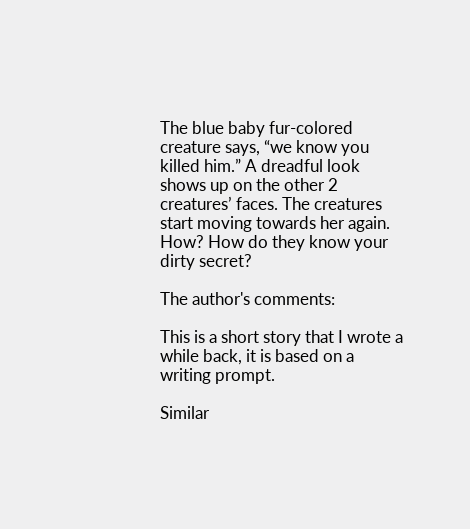The blue baby fur-colored creature says, “we know you killed him.” A dreadful look shows up on the other 2 creatures’ faces. The creatures start moving towards her again. How? How do they know your dirty secret?

The author's comments:

This is a short story that I wrote a while back, it is based on a writing prompt.

Similar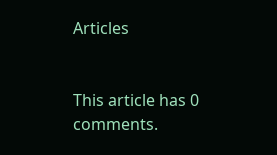Articles


This article has 0 comments.